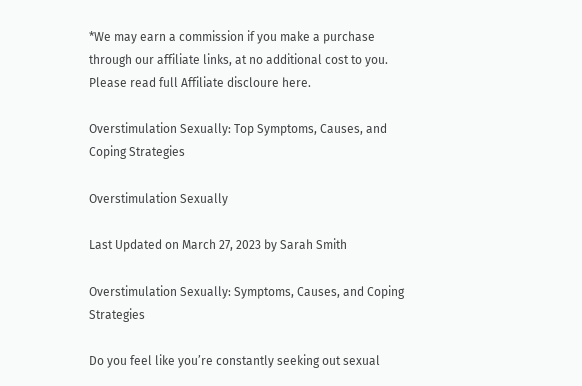*We may earn a commission if you make a purchase through our affiliate links, at no additional cost to you. Please read full Affiliate discloure here.

Overstimulation Sexually: Top Symptoms, Causes, and Coping Strategies

Overstimulation Sexually

Last Updated on March 27, 2023 by Sarah Smith

Overstimulation Sexually: Symptoms, Causes, and Coping Strategies

Do you feel like you’re constantly seeking out sexual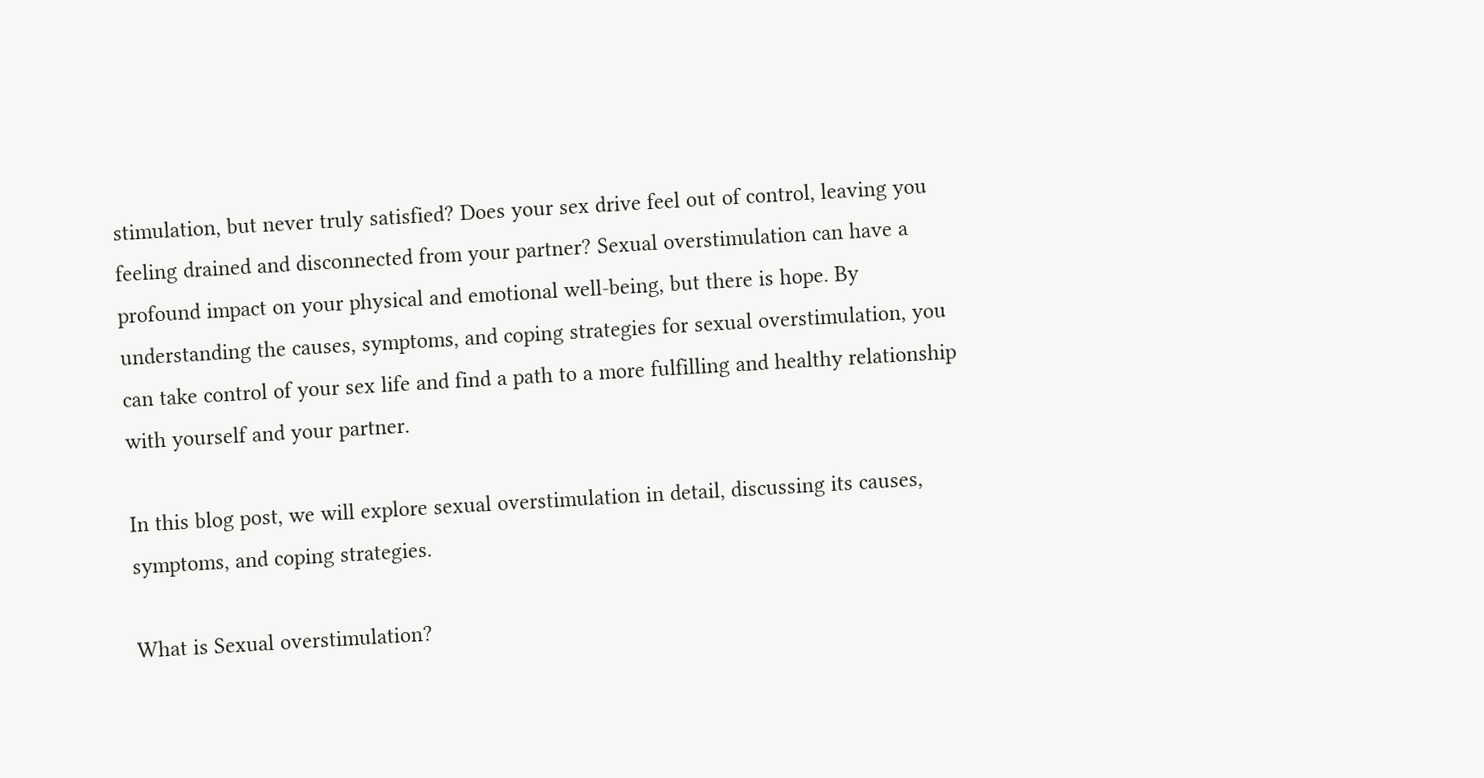stimulation, but never truly satisfied? Does your sex drive feel out of control, leaving you feeling drained and disconnected from your partner? Sexual overstimulation can have a profound impact on your physical and emotional well-being, but there is hope. By understanding the causes, symptoms, and coping strategies for sexual overstimulation, you can take control of your sex life and find a path to a more fulfilling and healthy relationship with yourself and your partner.

In this blog post, we will explore sexual overstimulation in detail, discussing its causes, symptoms, and coping strategies.

What is Sexual overstimulation?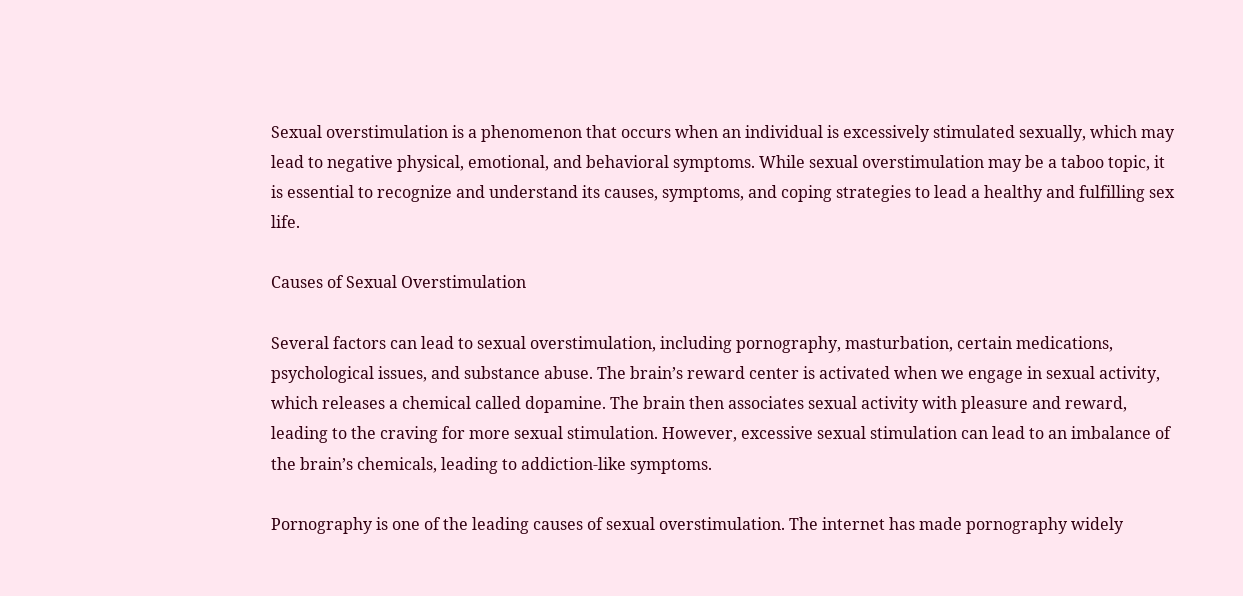Sexual overstimulation is a phenomenon that occurs when an individual is excessively stimulated sexually, which may lead to negative physical, emotional, and behavioral symptoms. While sexual overstimulation may be a taboo topic, it is essential to recognize and understand its causes, symptoms, and coping strategies to lead a healthy and fulfilling sex life.

Causes of Sexual Overstimulation

Several factors can lead to sexual overstimulation, including pornography, masturbation, certain medications, psychological issues, and substance abuse. The brain’s reward center is activated when we engage in sexual activity, which releases a chemical called dopamine. The brain then associates sexual activity with pleasure and reward, leading to the craving for more sexual stimulation. However, excessive sexual stimulation can lead to an imbalance of the brain’s chemicals, leading to addiction-like symptoms.

Pornography is one of the leading causes of sexual overstimulation. The internet has made pornography widely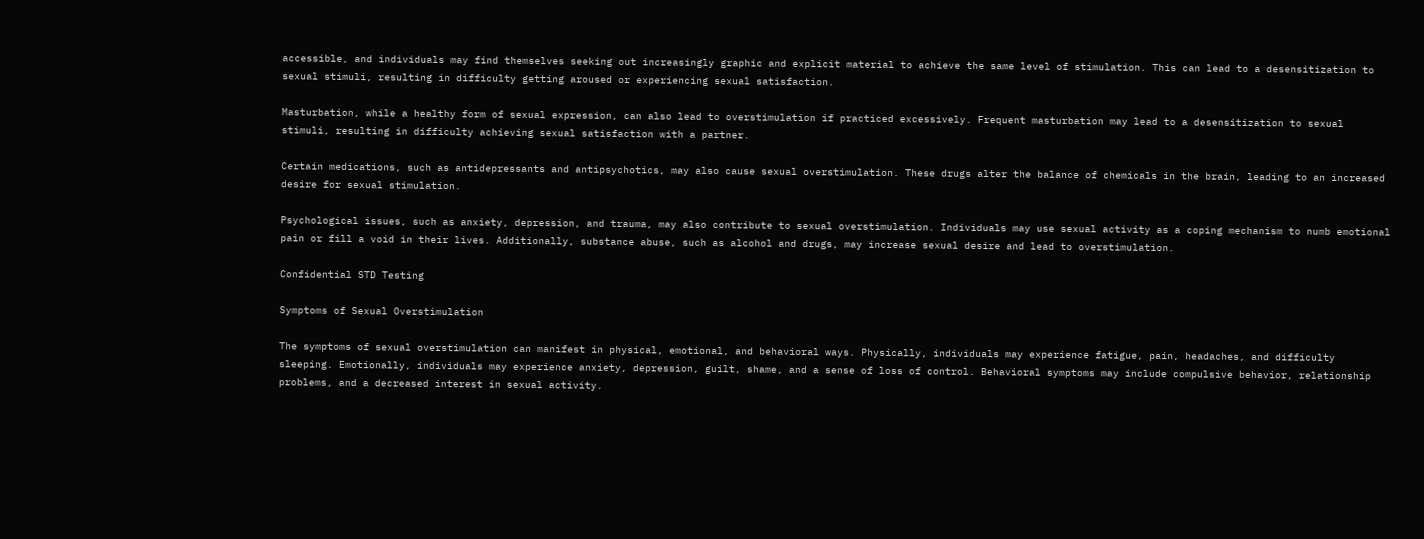accessible, and individuals may find themselves seeking out increasingly graphic and explicit material to achieve the same level of stimulation. This can lead to a desensitization to sexual stimuli, resulting in difficulty getting aroused or experiencing sexual satisfaction.

Masturbation, while a healthy form of sexual expression, can also lead to overstimulation if practiced excessively. Frequent masturbation may lead to a desensitization to sexual stimuli, resulting in difficulty achieving sexual satisfaction with a partner.

Certain medications, such as antidepressants and antipsychotics, may also cause sexual overstimulation. These drugs alter the balance of chemicals in the brain, leading to an increased desire for sexual stimulation.

Psychological issues, such as anxiety, depression, and trauma, may also contribute to sexual overstimulation. Individuals may use sexual activity as a coping mechanism to numb emotional pain or fill a void in their lives. Additionally, substance abuse, such as alcohol and drugs, may increase sexual desire and lead to overstimulation.

Confidential STD Testing

Symptoms of Sexual Overstimulation

The symptoms of sexual overstimulation can manifest in physical, emotional, and behavioral ways. Physically, individuals may experience fatigue, pain, headaches, and difficulty sleeping. Emotionally, individuals may experience anxiety, depression, guilt, shame, and a sense of loss of control. Behavioral symptoms may include compulsive behavior, relationship problems, and a decreased interest in sexual activity.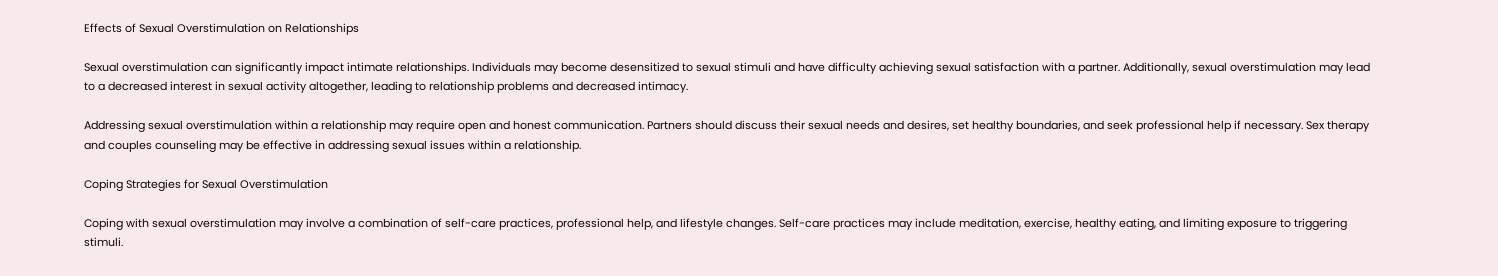Effects of Sexual Overstimulation on Relationships

Sexual overstimulation can significantly impact intimate relationships. Individuals may become desensitized to sexual stimuli and have difficulty achieving sexual satisfaction with a partner. Additionally, sexual overstimulation may lead to a decreased interest in sexual activity altogether, leading to relationship problems and decreased intimacy.

Addressing sexual overstimulation within a relationship may require open and honest communication. Partners should discuss their sexual needs and desires, set healthy boundaries, and seek professional help if necessary. Sex therapy and couples counseling may be effective in addressing sexual issues within a relationship.

Coping Strategies for Sexual Overstimulation

Coping with sexual overstimulation may involve a combination of self-care practices, professional help, and lifestyle changes. Self-care practices may include meditation, exercise, healthy eating, and limiting exposure to triggering stimuli.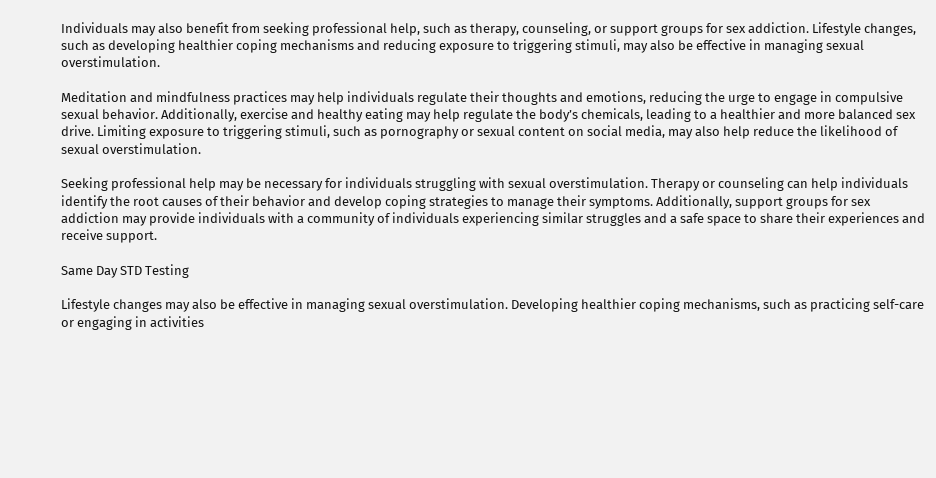Individuals may also benefit from seeking professional help, such as therapy, counseling, or support groups for sex addiction. Lifestyle changes, such as developing healthier coping mechanisms and reducing exposure to triggering stimuli, may also be effective in managing sexual overstimulation.

Meditation and mindfulness practices may help individuals regulate their thoughts and emotions, reducing the urge to engage in compulsive sexual behavior. Additionally, exercise and healthy eating may help regulate the body’s chemicals, leading to a healthier and more balanced sex drive. Limiting exposure to triggering stimuli, such as pornography or sexual content on social media, may also help reduce the likelihood of sexual overstimulation.

Seeking professional help may be necessary for individuals struggling with sexual overstimulation. Therapy or counseling can help individuals identify the root causes of their behavior and develop coping strategies to manage their symptoms. Additionally, support groups for sex addiction may provide individuals with a community of individuals experiencing similar struggles and a safe space to share their experiences and receive support.

Same Day STD Testing

Lifestyle changes may also be effective in managing sexual overstimulation. Developing healthier coping mechanisms, such as practicing self-care or engaging in activities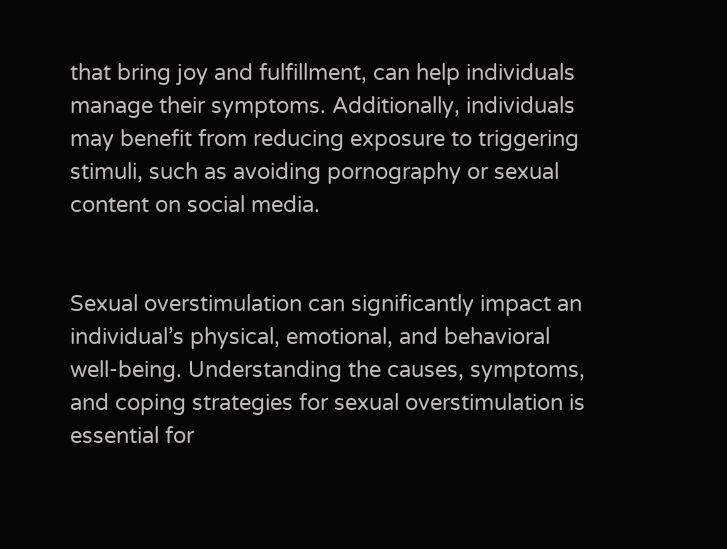that bring joy and fulfillment, can help individuals manage their symptoms. Additionally, individuals may benefit from reducing exposure to triggering stimuli, such as avoiding pornography or sexual content on social media.


Sexual overstimulation can significantly impact an individual’s physical, emotional, and behavioral well-being. Understanding the causes, symptoms, and coping strategies for sexual overstimulation is essential for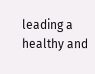leading a healthy and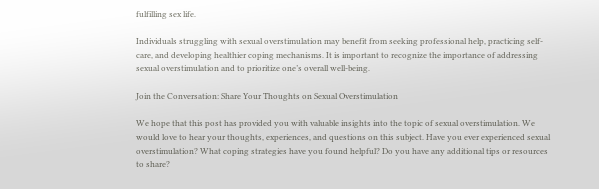fulfilling sex life.

Individuals struggling with sexual overstimulation may benefit from seeking professional help, practicing self-care, and developing healthier coping mechanisms. It is important to recognize the importance of addressing sexual overstimulation and to prioritize one’s overall well-being.

Join the Conversation: Share Your Thoughts on Sexual Overstimulation

We hope that this post has provided you with valuable insights into the topic of sexual overstimulation. We would love to hear your thoughts, experiences, and questions on this subject. Have you ever experienced sexual overstimulation? What coping strategies have you found helpful? Do you have any additional tips or resources to share?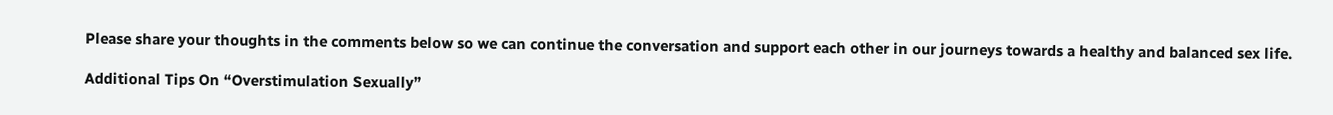Please share your thoughts in the comments below so we can continue the conversation and support each other in our journeys towards a healthy and balanced sex life.

Additional Tips On “Overstimulation Sexually”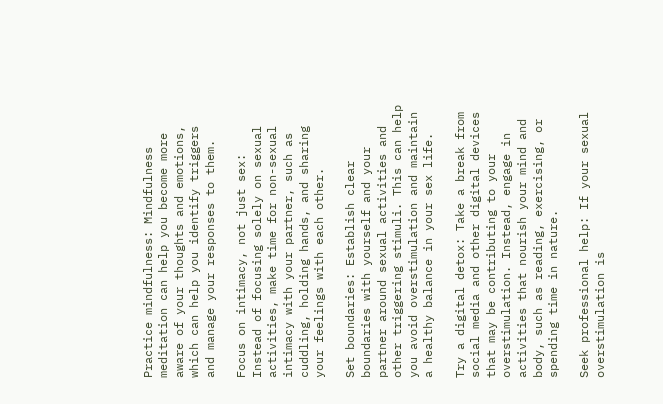Practice mindfulness: Mindfulness meditation can help you become more aware of your thoughts and emotions, which can help you identify triggers and manage your responses to them.

Focus on intimacy, not just sex: Instead of focusing solely on sexual activities, make time for non-sexual intimacy with your partner, such as cuddling, holding hands, and sharing your feelings with each other.

Set boundaries: Establish clear boundaries with yourself and your partner around sexual activities and other triggering stimuli. This can help you avoid overstimulation and maintain a healthy balance in your sex life.

Try a digital detox: Take a break from social media and other digital devices that may be contributing to your overstimulation. Instead, engage in activities that nourish your mind and body, such as reading, exercising, or spending time in nature.

Seek professional help: If your sexual overstimulation is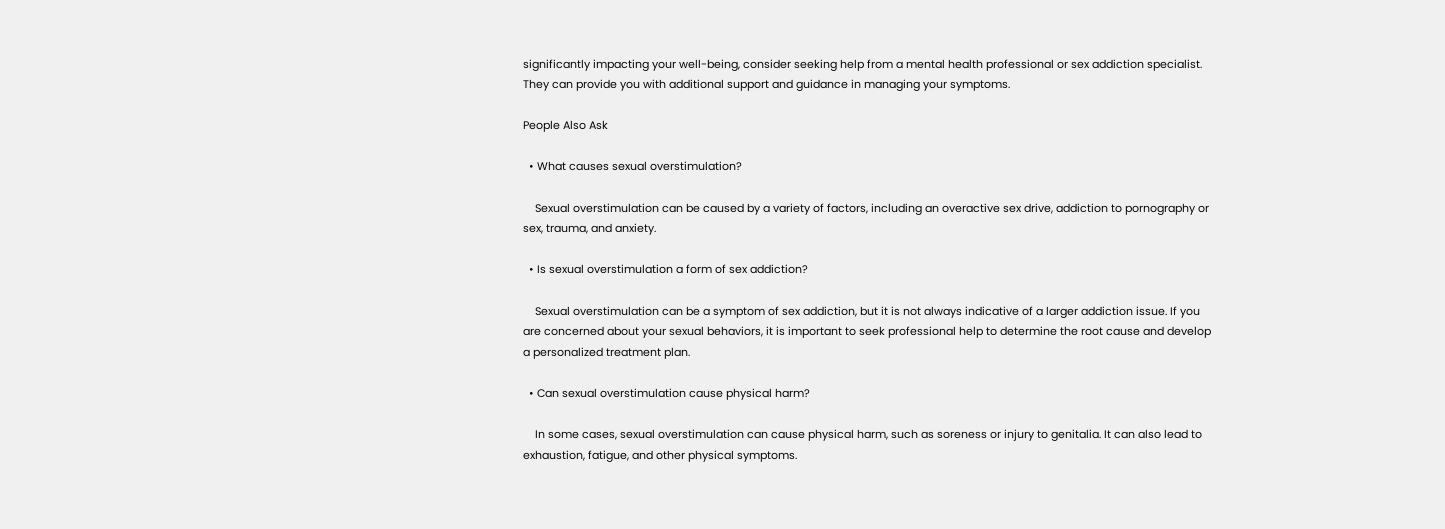significantly impacting your well-being, consider seeking help from a mental health professional or sex addiction specialist. They can provide you with additional support and guidance in managing your symptoms.

People Also Ask

  • What causes sexual overstimulation?

    Sexual overstimulation can be caused by a variety of factors, including an overactive sex drive, addiction to pornography or sex, trauma, and anxiety.

  • Is sexual overstimulation a form of sex addiction?

    Sexual overstimulation can be a symptom of sex addiction, but it is not always indicative of a larger addiction issue. If you are concerned about your sexual behaviors, it is important to seek professional help to determine the root cause and develop a personalized treatment plan.

  • Can sexual overstimulation cause physical harm?

    In some cases, sexual overstimulation can cause physical harm, such as soreness or injury to genitalia. It can also lead to exhaustion, fatigue, and other physical symptoms.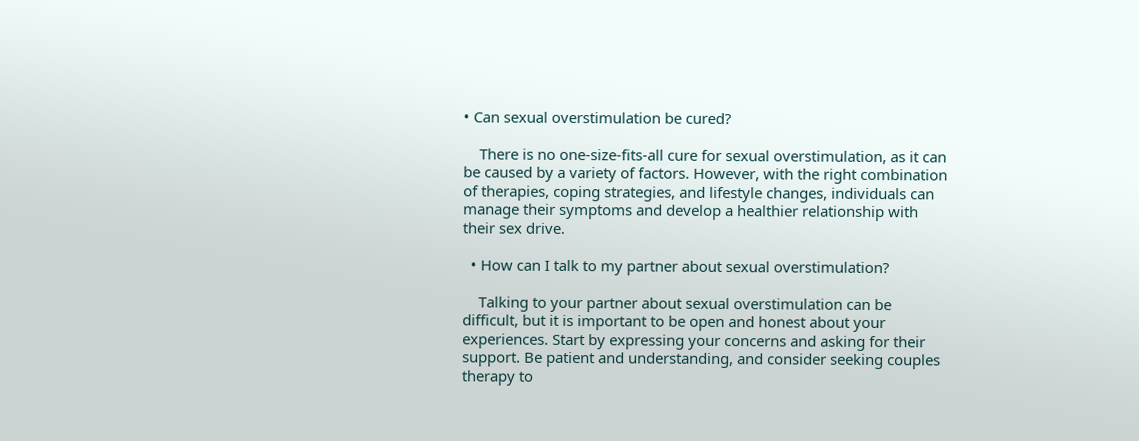• Can sexual overstimulation be cured?

    There is no one-size-fits-all cure for sexual overstimulation, as it can be caused by a variety of factors. However, with the right combination of therapies, coping strategies, and lifestyle changes, individuals can manage their symptoms and develop a healthier relationship with their sex drive.

  • How can I talk to my partner about sexual overstimulation?

    Talking to your partner about sexual overstimulation can be difficult, but it is important to be open and honest about your experiences. Start by expressing your concerns and asking for their support. Be patient and understanding, and consider seeking couples therapy to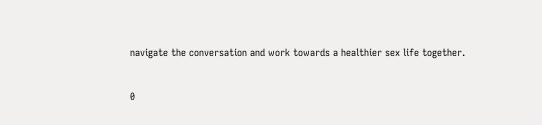navigate the conversation and work towards a healthier sex life together.

0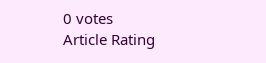0 votes
Article Rating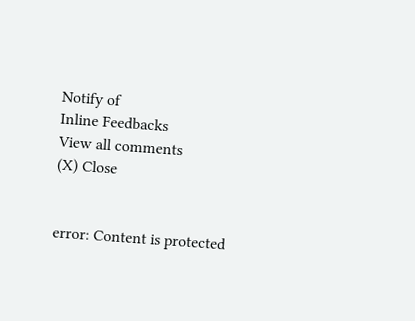Notify of
Inline Feedbacks
View all comments
(X) Close


error: Content is protected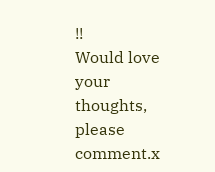!!
Would love your thoughts, please comment.x